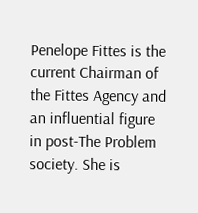Penelope Fittes is the current Chairman of the Fittes Agency and an influential figure in post-The Problem society. She is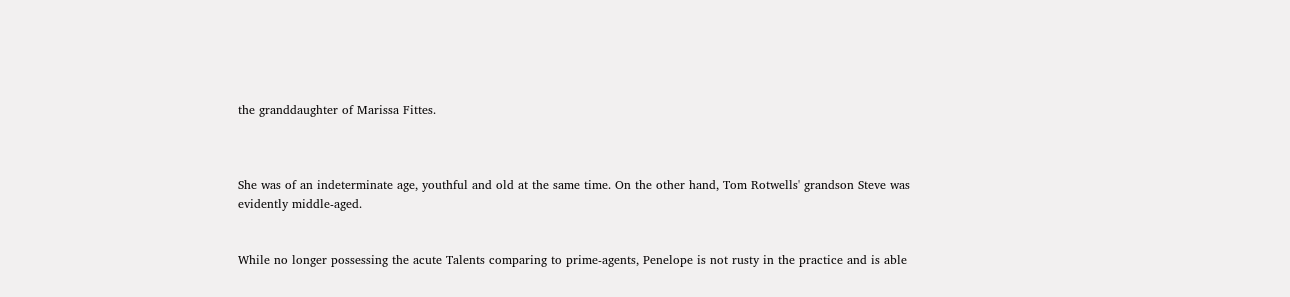the granddaughter of Marissa Fittes.



She was of an indeterminate age, youthful and old at the same time. On the other hand, Tom Rotwells' grandson Steve was evidently middle-aged.


While no longer possessing the acute Talents comparing to prime-agents, Penelope is not rusty in the practice and is able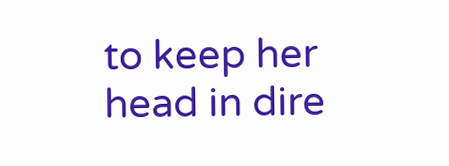to keep her head in dire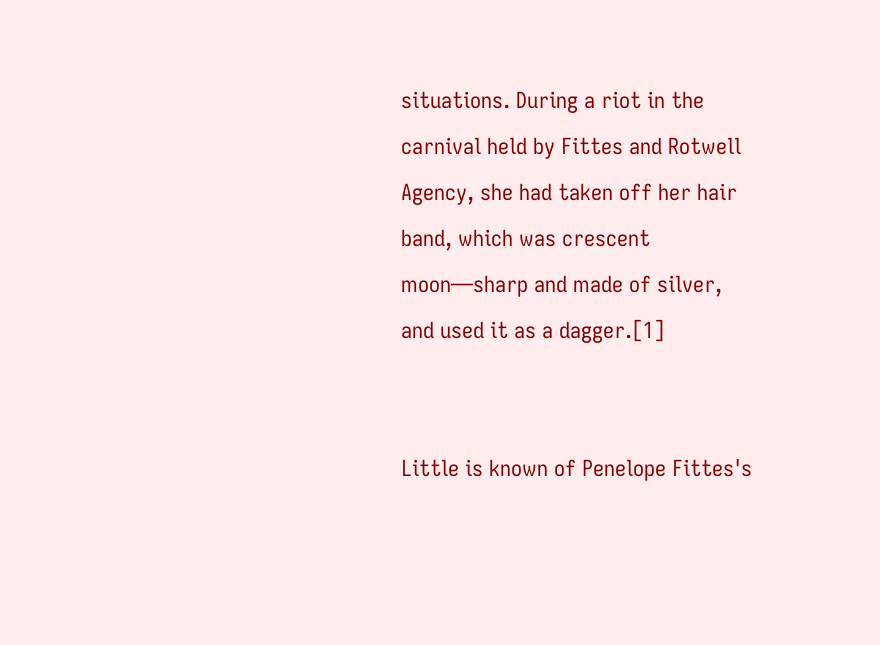situations. During a riot in the carnival held by Fittes and Rotwell Agency, she had taken off her hair band, which was crescent moon—sharp and made of silver, and used it as a dagger.[1]


Little is known of Penelope Fittes's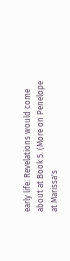early life. Revelations would come about at Book 5. (More on Penelope at Marissa's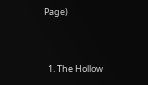Page)


  1. The Hollow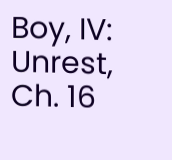Boy, IV: Unrest, Ch. 16